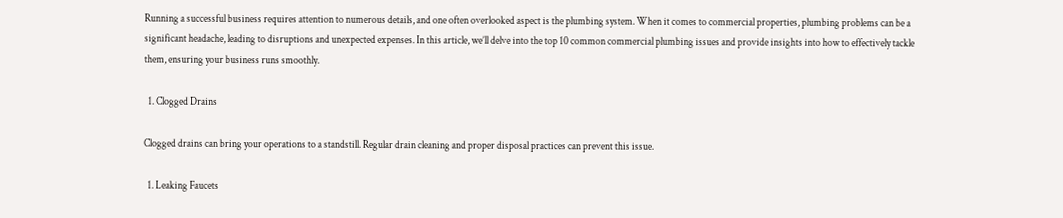Running a successful business requires attention to numerous details, and one often overlooked aspect is the plumbing system. When it comes to commercial properties, plumbing problems can be a significant headache, leading to disruptions and unexpected expenses. In this article, we’ll delve into the top 10 common commercial plumbing issues and provide insights into how to effectively tackle them, ensuring your business runs smoothly.

  1. Clogged Drains

Clogged drains can bring your operations to a standstill. Regular drain cleaning and proper disposal practices can prevent this issue.

  1. Leaking Faucets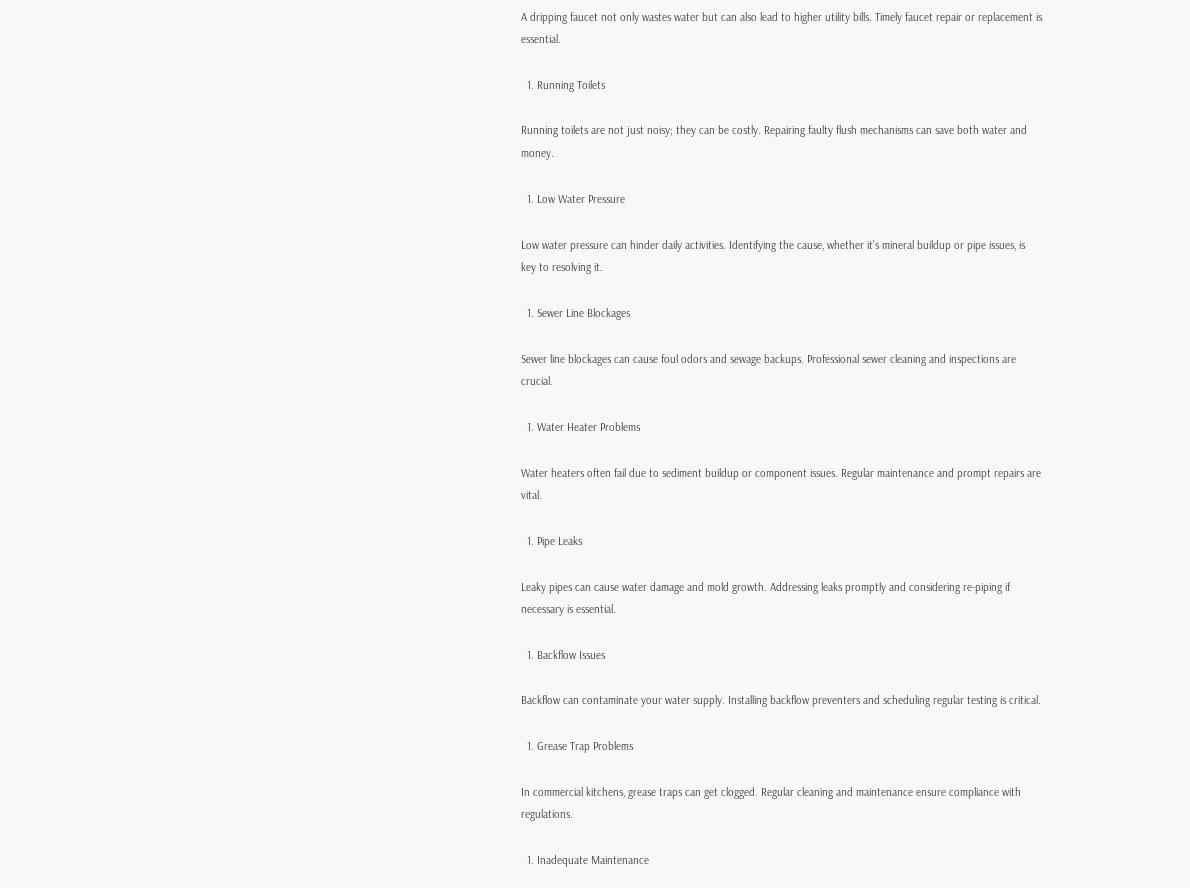A dripping faucet not only wastes water but can also lead to higher utility bills. Timely faucet repair or replacement is essential.

  1. Running Toilets

Running toilets are not just noisy; they can be costly. Repairing faulty flush mechanisms can save both water and money.

  1. Low Water Pressure

Low water pressure can hinder daily activities. Identifying the cause, whether it’s mineral buildup or pipe issues, is key to resolving it.

  1. Sewer Line Blockages

Sewer line blockages can cause foul odors and sewage backups. Professional sewer cleaning and inspections are crucial.

  1. Water Heater Problems

Water heaters often fail due to sediment buildup or component issues. Regular maintenance and prompt repairs are vital.

  1. Pipe Leaks

Leaky pipes can cause water damage and mold growth. Addressing leaks promptly and considering re-piping if necessary is essential.

  1. Backflow Issues

Backflow can contaminate your water supply. Installing backflow preventers and scheduling regular testing is critical.

  1. Grease Trap Problems

In commercial kitchens, grease traps can get clogged. Regular cleaning and maintenance ensure compliance with regulations.

  1. Inadequate Maintenance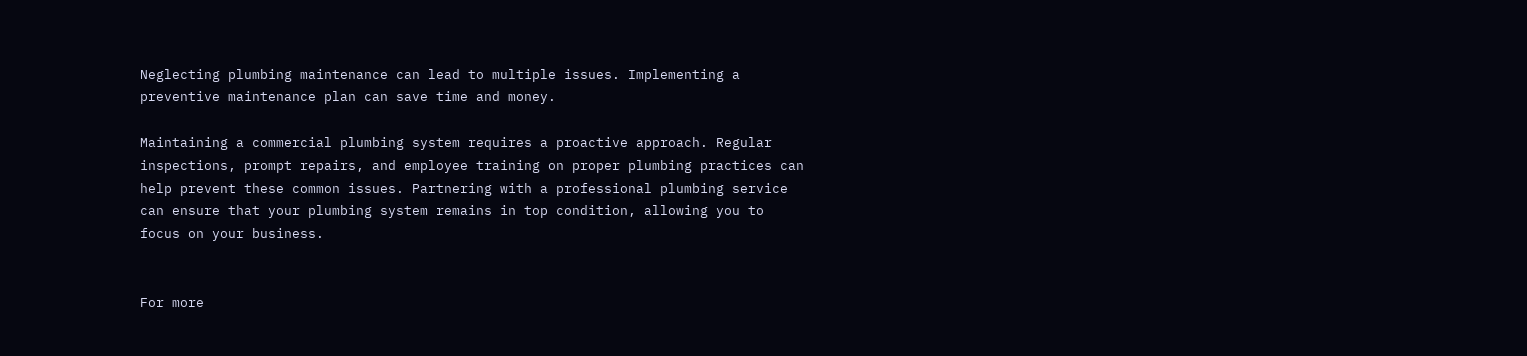Neglecting plumbing maintenance can lead to multiple issues. Implementing a preventive maintenance plan can save time and money.

Maintaining a commercial plumbing system requires a proactive approach. Regular inspections, prompt repairs, and employee training on proper plumbing practices can help prevent these common issues. Partnering with a professional plumbing service can ensure that your plumbing system remains in top condition, allowing you to focus on your business.


For more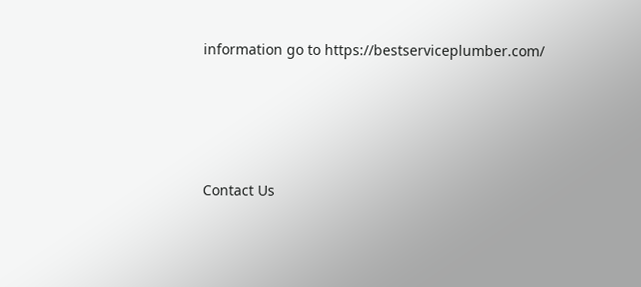information go to https://bestserviceplumber.com/




Contact Us